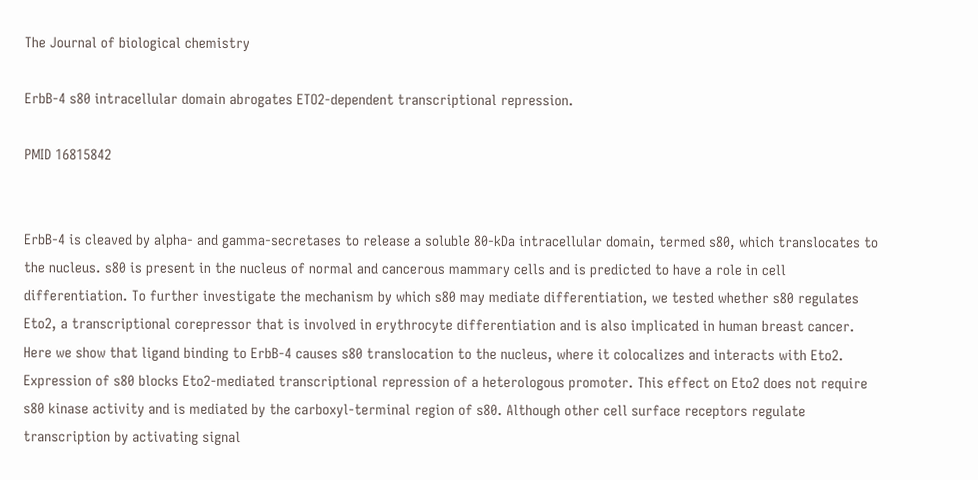The Journal of biological chemistry

ErbB-4 s80 intracellular domain abrogates ETO2-dependent transcriptional repression.

PMID 16815842


ErbB-4 is cleaved by alpha- and gamma-secretases to release a soluble 80-kDa intracellular domain, termed s80, which translocates to the nucleus. s80 is present in the nucleus of normal and cancerous mammary cells and is predicted to have a role in cell differentiation. To further investigate the mechanism by which s80 may mediate differentiation, we tested whether s80 regulates Eto2, a transcriptional corepressor that is involved in erythrocyte differentiation and is also implicated in human breast cancer. Here we show that ligand binding to ErbB-4 causes s80 translocation to the nucleus, where it colocalizes and interacts with Eto2. Expression of s80 blocks Eto2-mediated transcriptional repression of a heterologous promoter. This effect on Eto2 does not require s80 kinase activity and is mediated by the carboxyl-terminal region of s80. Although other cell surface receptors regulate transcription by activating signal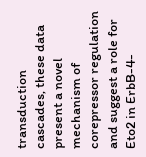transduction cascades, these data present a novel mechanism of corepressor regulation and suggest a role for Eto2 in ErbB-4-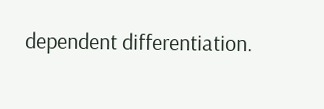dependent differentiation.